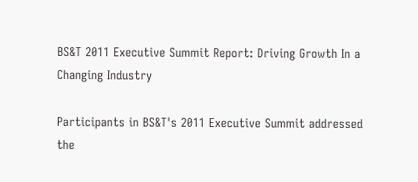BS&T 2011 Executive Summit Report: Driving Growth In a Changing Industry

Participants in BS&T's 2011 Executive Summit addressed the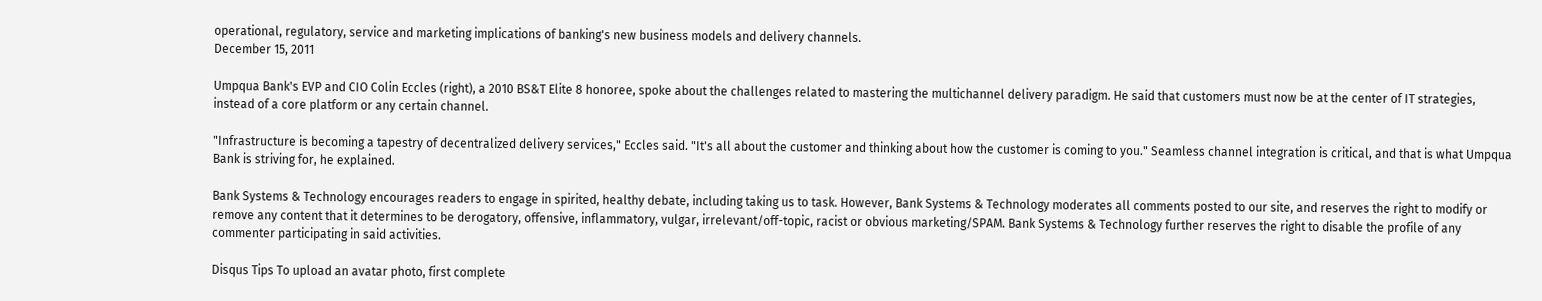operational, regulatory, service and marketing implications of banking's new business models and delivery channels.
December 15, 2011

Umpqua Bank's EVP and CIO Colin Eccles (right), a 2010 BS&T Elite 8 honoree, spoke about the challenges related to mastering the multichannel delivery paradigm. He said that customers must now be at the center of IT strategies, instead of a core platform or any certain channel.

"Infrastructure is becoming a tapestry of decentralized delivery services," Eccles said. "It's all about the customer and thinking about how the customer is coming to you." Seamless channel integration is critical, and that is what Umpqua Bank is striving for, he explained.

Bank Systems & Technology encourages readers to engage in spirited, healthy debate, including taking us to task. However, Bank Systems & Technology moderates all comments posted to our site, and reserves the right to modify or remove any content that it determines to be derogatory, offensive, inflammatory, vulgar, irrelevant/off-topic, racist or obvious marketing/SPAM. Bank Systems & Technology further reserves the right to disable the profile of any commenter participating in said activities.

Disqus Tips To upload an avatar photo, first complete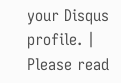your Disqus profile. | Please read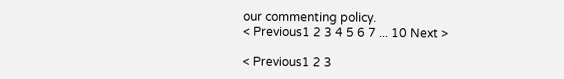our commenting policy.
< Previous1 2 3 4 5 6 7 ... 10 Next >

< Previous1 2 3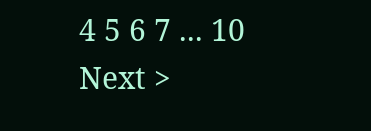4 5 6 7 ... 10 Next >